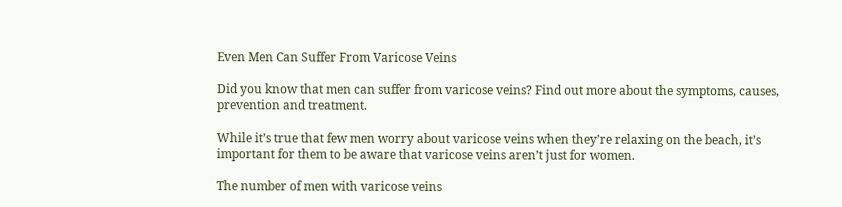Even Men Can Suffer From Varicose Veins

Did you know that men can suffer from varicose veins? Find out more about the symptoms, causes, prevention and treatment.

While it’s true that few men worry about varicose veins when they’re relaxing on the beach, it’s important for them to be aware that varicose veins aren’t just for women.

The number of men with varicose veins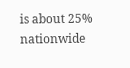is about 25% nationwide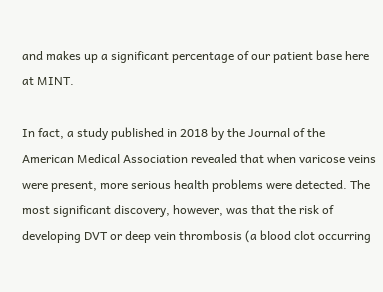and makes up a significant percentage of our patient base here at MINT.

In fact, a study published in 2018 by the Journal of the American Medical Association revealed that when varicose veins were present, more serious health problems were detected. The most significant discovery, however, was that the risk of developing DVT or deep vein thrombosis (a blood clot occurring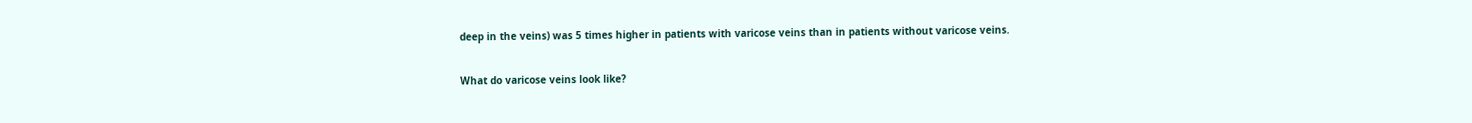deep in the veins) was 5 times higher in patients with varicose veins than in patients without varicose veins.

What do varicose veins look like?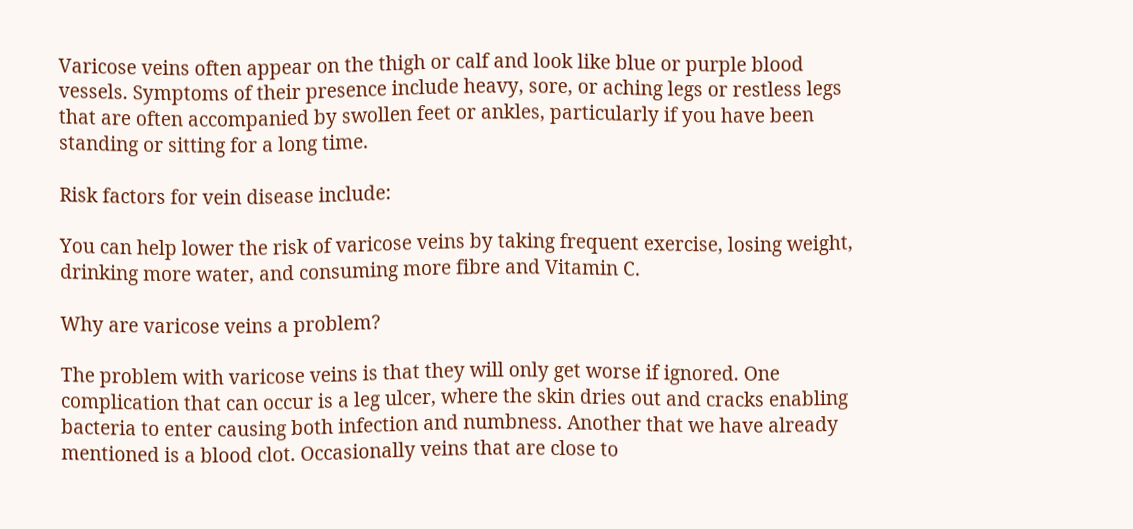Varicose veins often appear on the thigh or calf and look like blue or purple blood vessels. Symptoms of their presence include heavy, sore, or aching legs or restless legs that are often accompanied by swollen feet or ankles, particularly if you have been standing or sitting for a long time.

Risk factors for vein disease include:

You can help lower the risk of varicose veins by taking frequent exercise, losing weight, drinking more water, and consuming more fibre and Vitamin C.

Why are varicose veins a problem?

The problem with varicose veins is that they will only get worse if ignored. One complication that can occur is a leg ulcer, where the skin dries out and cracks enabling bacteria to enter causing both infection and numbness. Another that we have already mentioned is a blood clot. Occasionally veins that are close to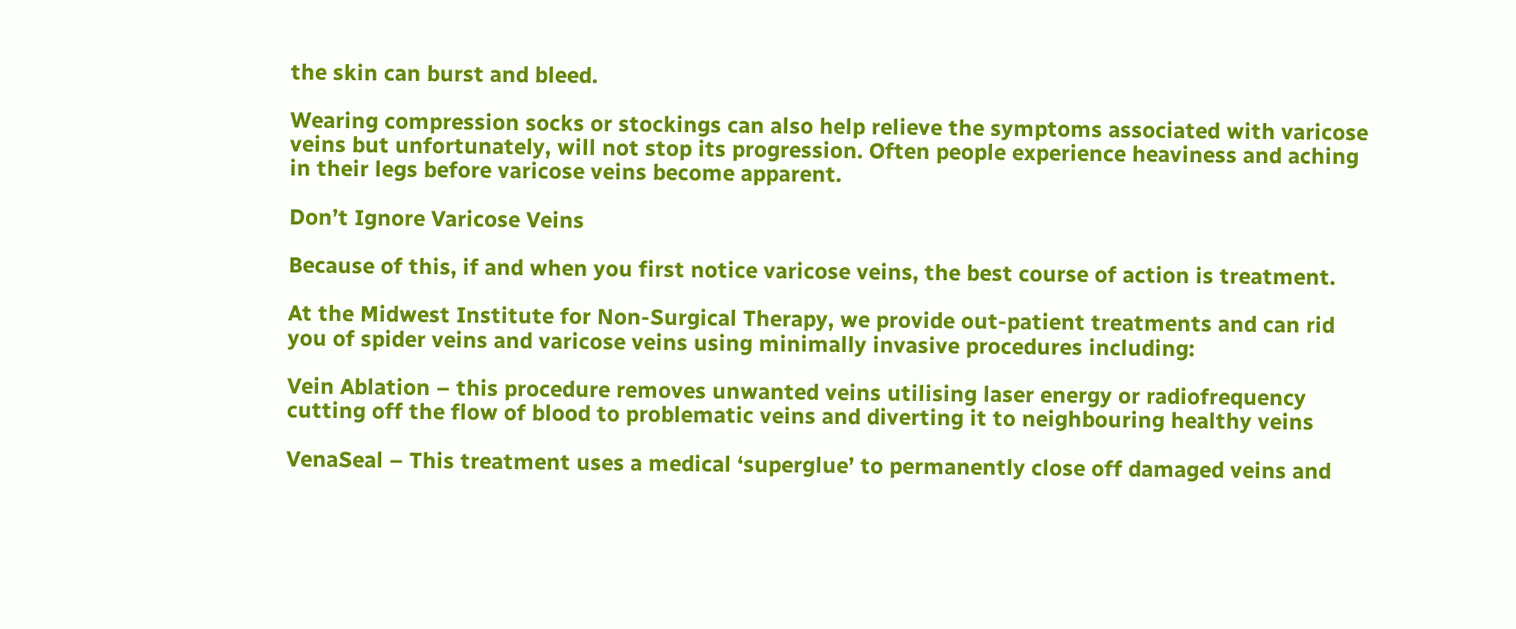the skin can burst and bleed.

Wearing compression socks or stockings can also help relieve the symptoms associated with varicose veins but unfortunately, will not stop its progression. Often people experience heaviness and aching in their legs before varicose veins become apparent.

Don’t Ignore Varicose Veins

Because of this, if and when you first notice varicose veins, the best course of action is treatment.

At the Midwest Institute for Non-Surgical Therapy, we provide out-patient treatments and can rid you of spider veins and varicose veins using minimally invasive procedures including:

Vein Ablation – this procedure removes unwanted veins utilising laser energy or radiofrequency cutting off the flow of blood to problematic veins and diverting it to neighbouring healthy veins

VenaSeal – This treatment uses a medical ‘superglue’ to permanently close off damaged veins and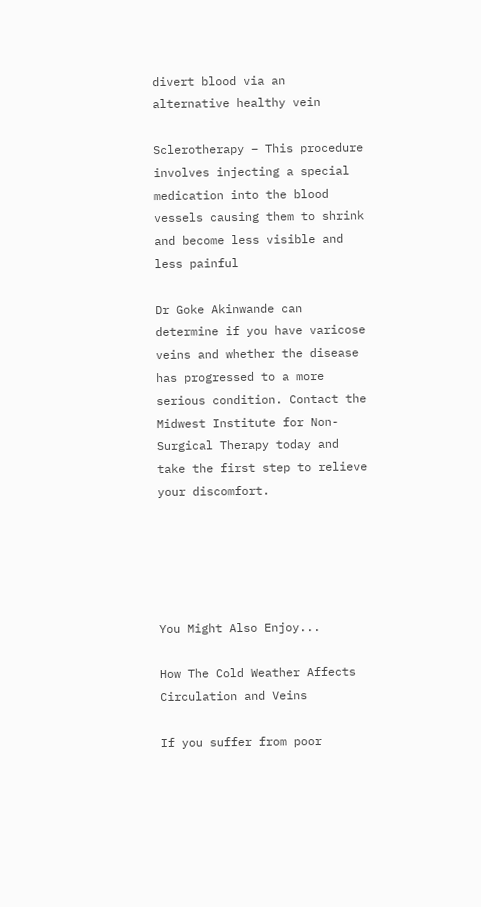divert blood via an alternative healthy vein

Sclerotherapy – This procedure involves injecting a special medication into the blood vessels causing them to shrink and become less visible and less painful

Dr Goke Akinwande can determine if you have varicose veins and whether the disease has progressed to a more serious condition. Contact the Midwest Institute for Non-Surgical Therapy today and take the first step to relieve your discomfort.





You Might Also Enjoy...

How The Cold Weather Affects Circulation and Veins

If you suffer from poor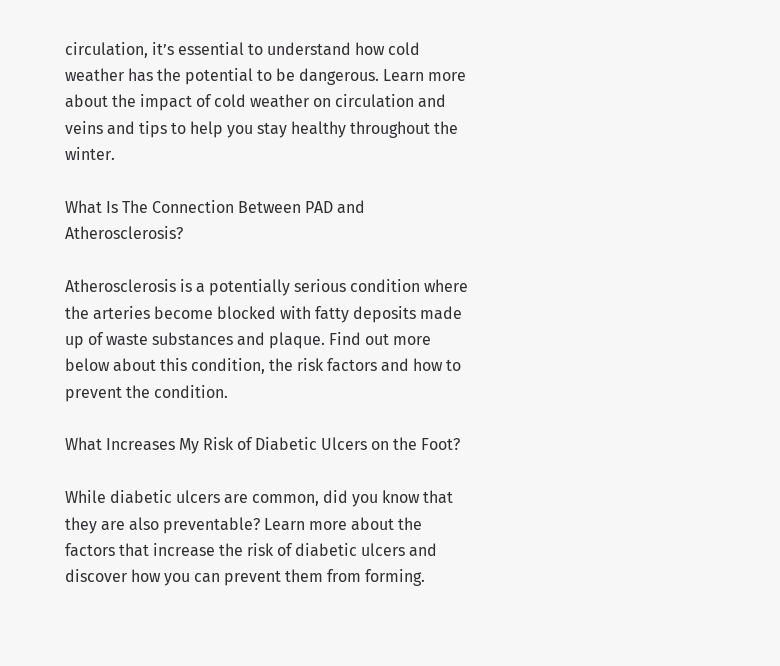circulation, it’s essential to understand how cold weather has the potential to be dangerous. Learn more about the impact of cold weather on circulation and veins and tips to help you stay healthy throughout the winter.

What Is The Connection Between PAD and Atherosclerosis?

Atherosclerosis is a potentially serious condition where the arteries become blocked with fatty deposits made up of waste substances and plaque. Find out more below about this condition, the risk factors and how to prevent the condition.

What Increases My Risk of Diabetic Ulcers on the Foot?

While diabetic ulcers are common, did you know that they are also preventable? Learn more about the factors that increase the risk of diabetic ulcers and discover how you can prevent them from forming.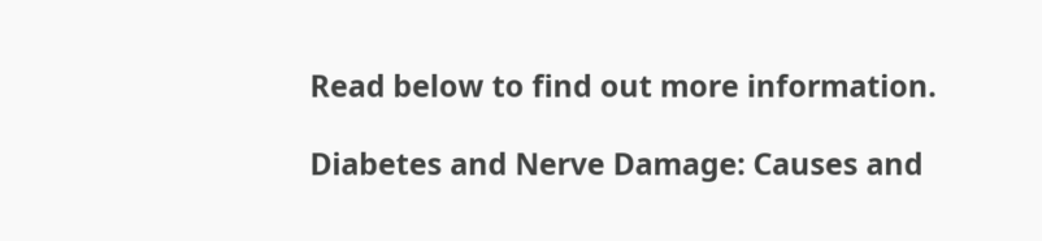Read below to find out more information.

Diabetes and Nerve Damage: Causes and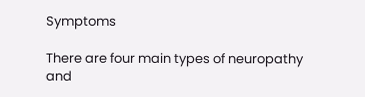Symptoms

There are four main types of neuropathy and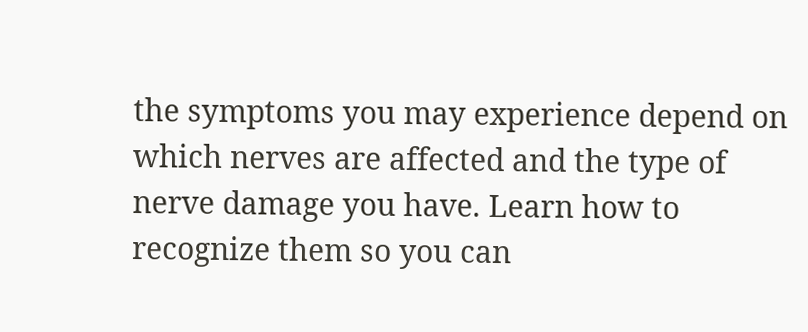the symptoms you may experience depend on which nerves are affected and the type of nerve damage you have. Learn how to recognize them so you can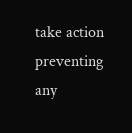take action preventing any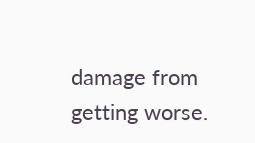damage from getting worse.